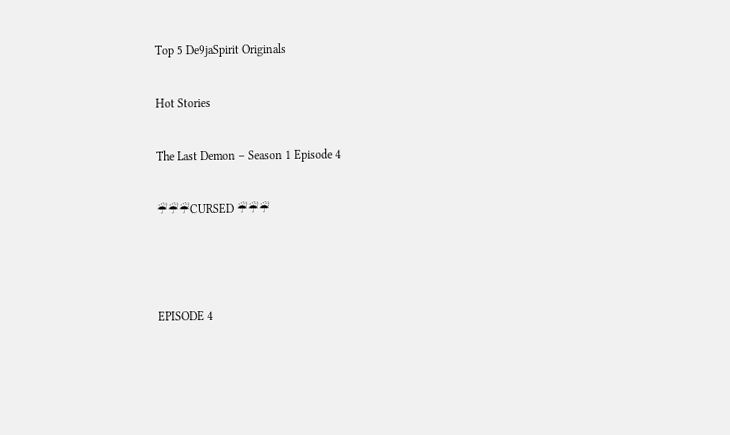Top 5 De9jaSpirit Originals

Hot Stories

The Last Demon – Season 1 Episode 4

☔☔☔CURSED ☔☔☔



EPISODE 4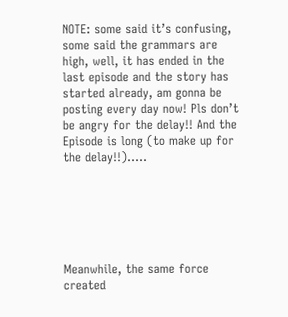NOTE: some said it’s confusing, some said the grammars are high, well, it has ended in the last episode and the story has started already, am gonna be posting every day now! Pls don’t be angry for the delay!! And the Episode is long (to make up for the delay!!)…..






Meanwhile, the same force created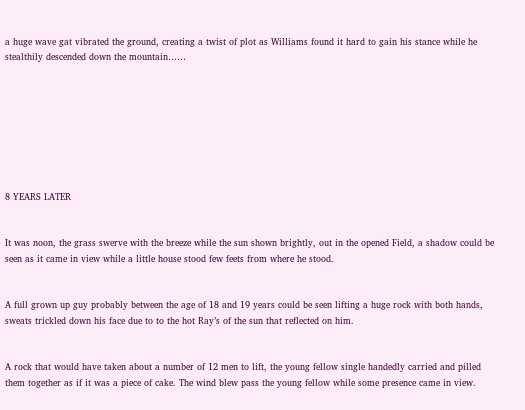a huge wave gat vibrated the ground, creating a twist of plot as Williams found it hard to gain his stance while he stealthily descended down the mountain……








8 YEARS LATER


It was noon, the grass swerve with the breeze while the sun shown brightly, out in the opened Field, a shadow could be seen as it came in view while a little house stood few feets from where he stood.


A full grown up guy probably between the age of 18 and 19 years could be seen lifting a huge rock with both hands, sweats trickled down his face due to to the hot Ray’s of the sun that reflected on him.


A rock that would have taken about a number of 12 men to lift, the young fellow single handedly carried and pilled them together as if it was a piece of cake. The wind blew pass the young fellow while some presence came in view.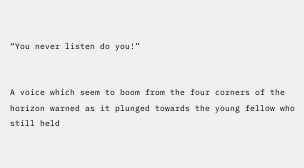“You never listen do you!”


A voice which seem to boom from the four corners of the horizon warned as it plunged towards the young fellow who still held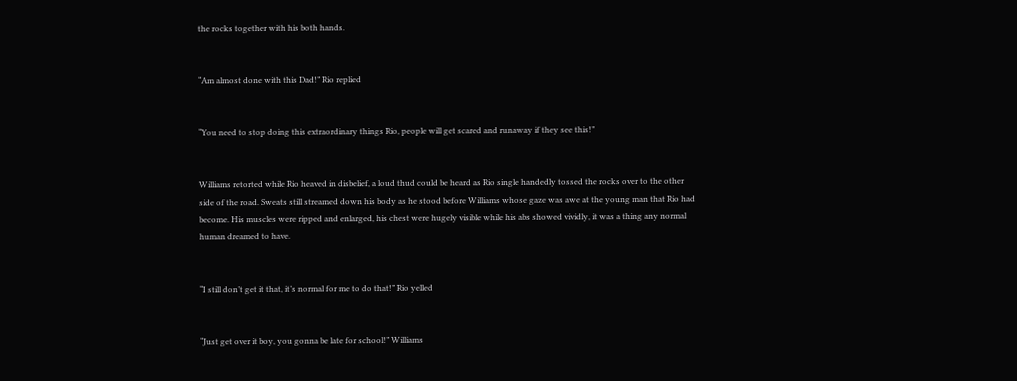the rocks together with his both hands.


“Am almost done with this Dad!” Rio replied


“You need to stop doing this extraordinary things Rio, people will get scared and runaway if they see this!”


Williams retorted while Rio heaved in disbelief, a loud thud could be heard as Rio single handedly tossed the rocks over to the other side of the road. Sweats still streamed down his body as he stood before Williams whose gaze was awe at the young man that Rio had become. His muscles were ripped and enlarged, his chest were hugely visible while his abs showed vividly, it was a thing any normal human dreamed to have.


“I still don’t get it that, it’s normal for me to do that!” Rio yelled


“Just get over it boy, you gonna be late for school!” Williams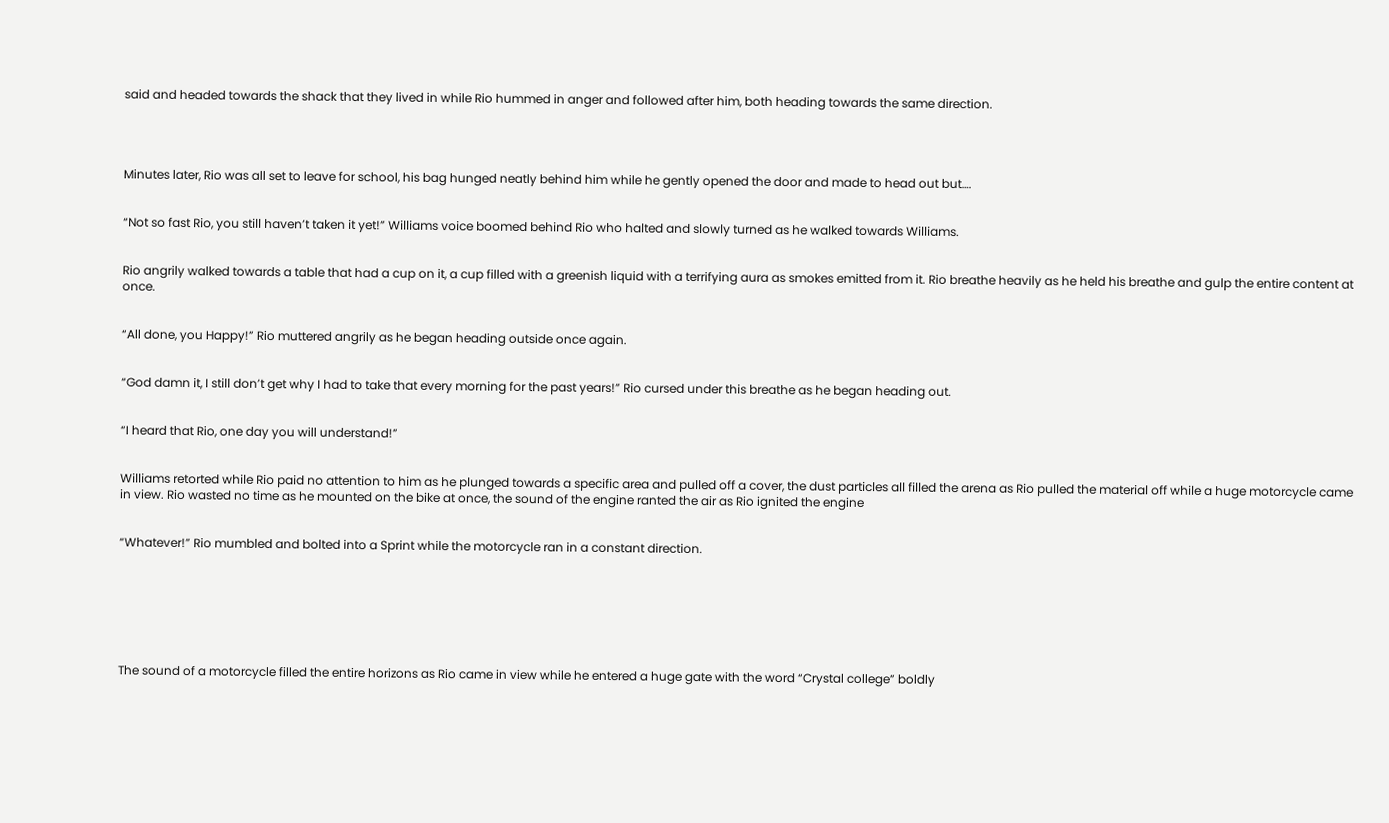said and headed towards the shack that they lived in while Rio hummed in anger and followed after him, both heading towards the same direction.




Minutes later, Rio was all set to leave for school, his bag hunged neatly behind him while he gently opened the door and made to head out but….


“Not so fast Rio, you still haven’t taken it yet!” Williams voice boomed behind Rio who halted and slowly turned as he walked towards Williams.


Rio angrily walked towards a table that had a cup on it, a cup filled with a greenish liquid with a terrifying aura as smokes emitted from it. Rio breathe heavily as he held his breathe and gulp the entire content at once.


“All done, you Happy!” Rio muttered angrily as he began heading outside once again.


“God damn it, I still don’t get why I had to take that every morning for the past years!” Rio cursed under this breathe as he began heading out.


“I heard that Rio, one day you will understand!”


Williams retorted while Rio paid no attention to him as he plunged towards a specific area and pulled off a cover, the dust particles all filled the arena as Rio pulled the material off while a huge motorcycle came in view. Rio wasted no time as he mounted on the bike at once, the sound of the engine ranted the air as Rio ignited the engine


“Whatever!” Rio mumbled and bolted into a Sprint while the motorcycle ran in a constant direction.







The sound of a motorcycle filled the entire horizons as Rio came in view while he entered a huge gate with the word “Crystal college” boldly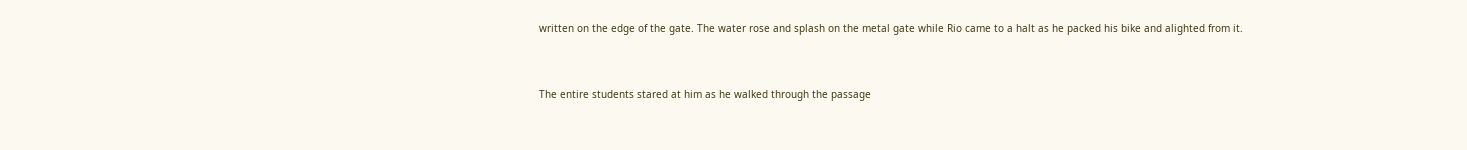written on the edge of the gate. The water rose and splash on the metal gate while Rio came to a halt as he packed his bike and alighted from it.


The entire students stared at him as he walked through the passage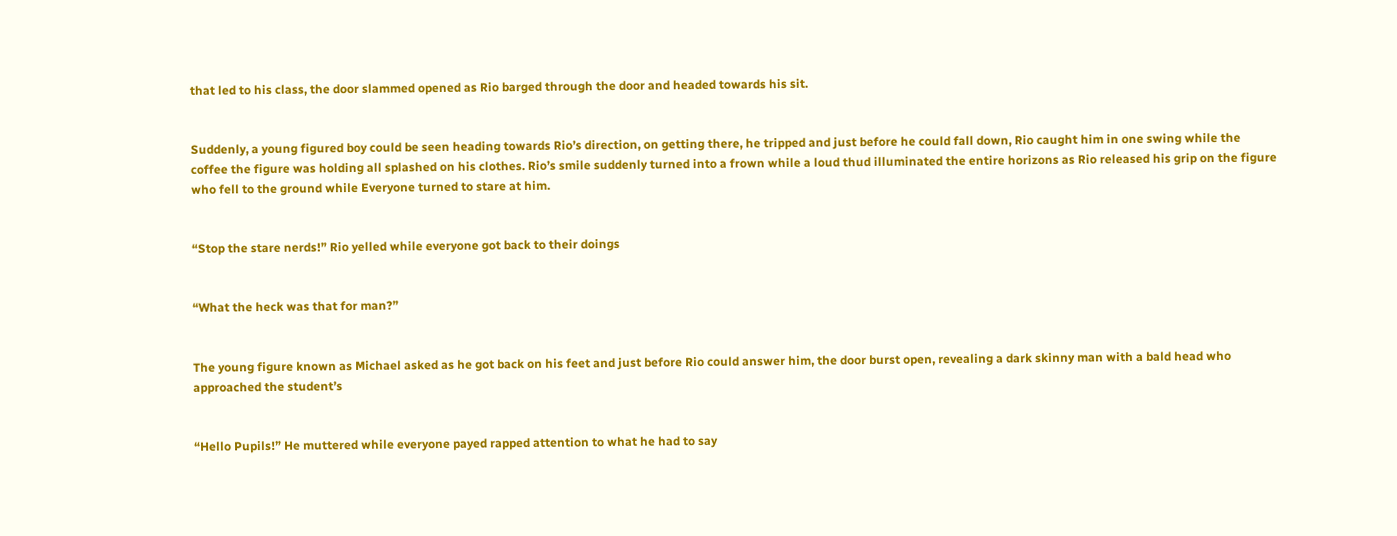that led to his class, the door slammed opened as Rio barged through the door and headed towards his sit.


Suddenly, a young figured boy could be seen heading towards Rio’s direction, on getting there, he tripped and just before he could fall down, Rio caught him in one swing while the coffee the figure was holding all splashed on his clothes. Rio’s smile suddenly turned into a frown while a loud thud illuminated the entire horizons as Rio released his grip on the figure who fell to the ground while Everyone turned to stare at him.


“Stop the stare nerds!” Rio yelled while everyone got back to their doings


“What the heck was that for man?”


The young figure known as Michael asked as he got back on his feet and just before Rio could answer him, the door burst open, revealing a dark skinny man with a bald head who approached the student’s


“Hello Pupils!” He muttered while everyone payed rapped attention to what he had to say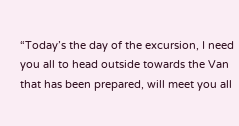“Today’s the day of the excursion, I need you all to head outside towards the Van that has been prepared, will meet you all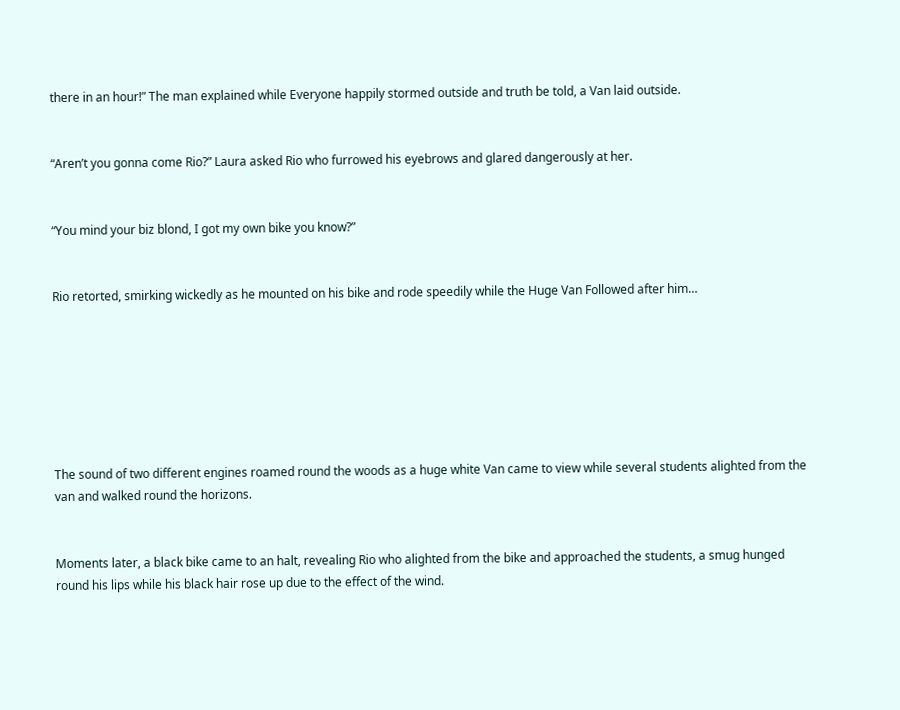there in an hour!” The man explained while Everyone happily stormed outside and truth be told, a Van laid outside.


“Aren’t you gonna come Rio?” Laura asked Rio who furrowed his eyebrows and glared dangerously at her.


“You mind your biz blond, I got my own bike you know?”


Rio retorted, smirking wickedly as he mounted on his bike and rode speedily while the Huge Van Followed after him…







The sound of two different engines roamed round the woods as a huge white Van came to view while several students alighted from the van and walked round the horizons.


Moments later, a black bike came to an halt, revealing Rio who alighted from the bike and approached the students, a smug hunged round his lips while his black hair rose up due to the effect of the wind.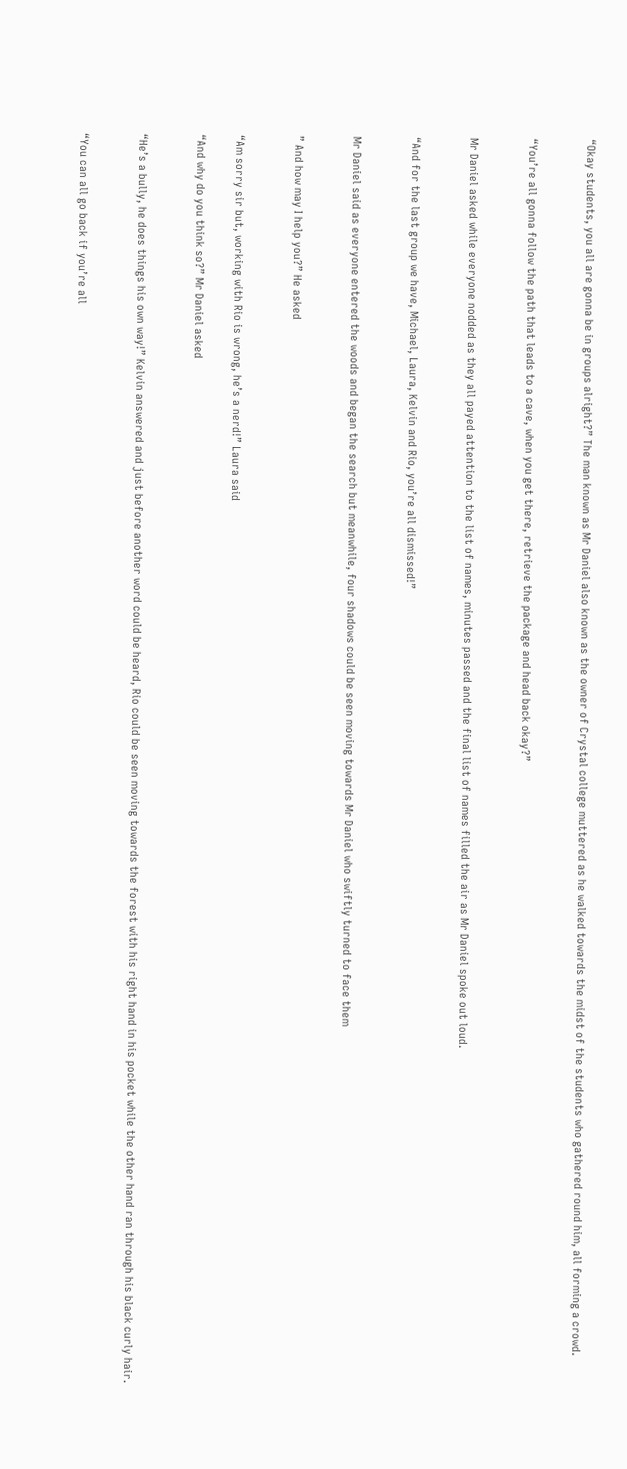“Okay students, you all are gonna be in groups alright?” The man known as Mr Daniel also known as the owner of Crystal college muttered as he walked towards the midst of the students who gathered round him, all forming a crowd.


“You’re all gonna follow the path that leads to a cave, when you get there, retrieve the package and head back okay?”


Mr Daniel asked while everyone nodded as they all payed attention to the list of names, minutes passed and the final list of names filled the air as Mr Daniel spoke out loud.


“And for the last group we have, Michael, Laura, Kelvin and Rio, you’re all dismissed!”


Mr Daniel said as everyone entered the woods and began the search but meanwhile, four shadows could be seen moving towards Mr Daniel who swiftly turned to face them


” And how may I help you?” He asked


“Am sorry sir but, working with Rio is wrong, he’s a nerd!” Laura said

“And why do you think so?” Mr Daniel asked


“He’s a bully, he does things his own way!” Kelvin answered and just before another word could be heard, Rio could be seen moving towards the forest with his right hand in his pocket while the other hand ran through his black curly hair.


“You can all go back if you’re all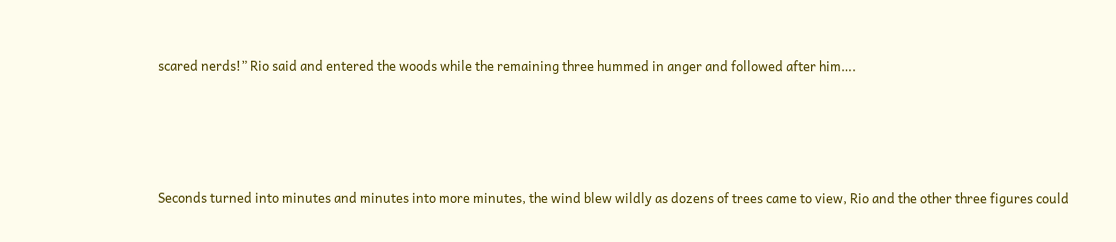scared nerds!” Rio said and entered the woods while the remaining three hummed in anger and followed after him….




Seconds turned into minutes and minutes into more minutes, the wind blew wildly as dozens of trees came to view, Rio and the other three figures could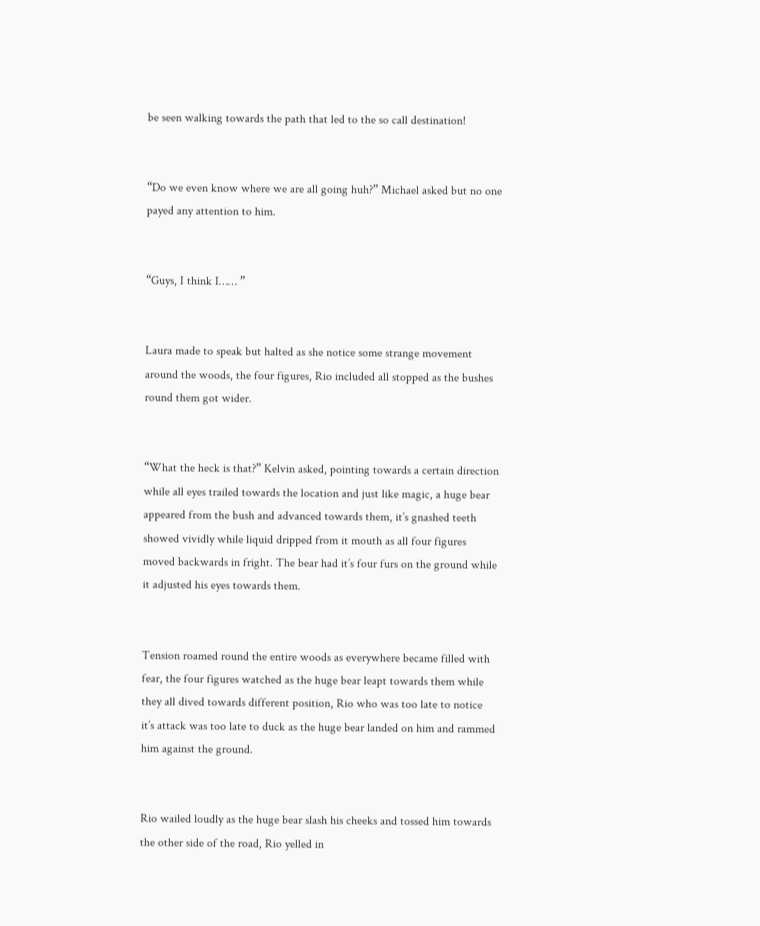be seen walking towards the path that led to the so call destination!


“Do we even know where we are all going huh?” Michael asked but no one payed any attention to him.


“Guys, I think I…… ”


Laura made to speak but halted as she notice some strange movement around the woods, the four figures, Rio included all stopped as the bushes round them got wider.


“What the heck is that?” Kelvin asked, pointing towards a certain direction while all eyes trailed towards the location and just like magic, a huge bear appeared from the bush and advanced towards them, it’s gnashed teeth showed vividly while liquid dripped from it mouth as all four figures moved backwards in fright. The bear had it’s four furs on the ground while it adjusted his eyes towards them.


Tension roamed round the entire woods as everywhere became filled with fear, the four figures watched as the huge bear leapt towards them while they all dived towards different position, Rio who was too late to notice it’s attack was too late to duck as the huge bear landed on him and rammed him against the ground.


Rio wailed loudly as the huge bear slash his cheeks and tossed him towards the other side of the road, Rio yelled in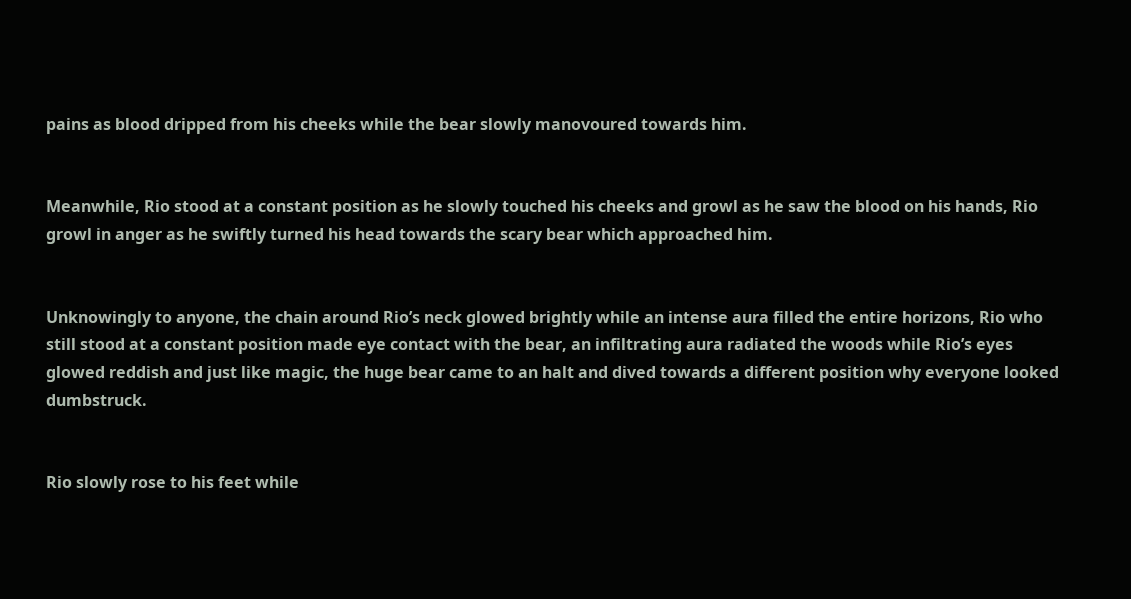pains as blood dripped from his cheeks while the bear slowly manovoured towards him.


Meanwhile, Rio stood at a constant position as he slowly touched his cheeks and growl as he saw the blood on his hands, Rio growl in anger as he swiftly turned his head towards the scary bear which approached him.


Unknowingly to anyone, the chain around Rio’s neck glowed brightly while an intense aura filled the entire horizons, Rio who still stood at a constant position made eye contact with the bear, an infiltrating aura radiated the woods while Rio’s eyes glowed reddish and just like magic, the huge bear came to an halt and dived towards a different position why everyone looked dumbstruck.


Rio slowly rose to his feet while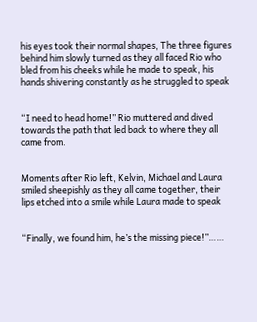his eyes took their normal shapes, The three figures behind him slowly turned as they all faced Rio who bled from his cheeks while he made to speak, his hands shivering constantly as he struggled to speak


“I need to head home!” Rio muttered and dived towards the path that led back to where they all came from.


Moments after Rio left, Kelvin, Michael and Laura smiled sheepishly as they all came together, their lips etched into a smile while Laura made to speak


“Finally, we found him, he’s the missing piece!”……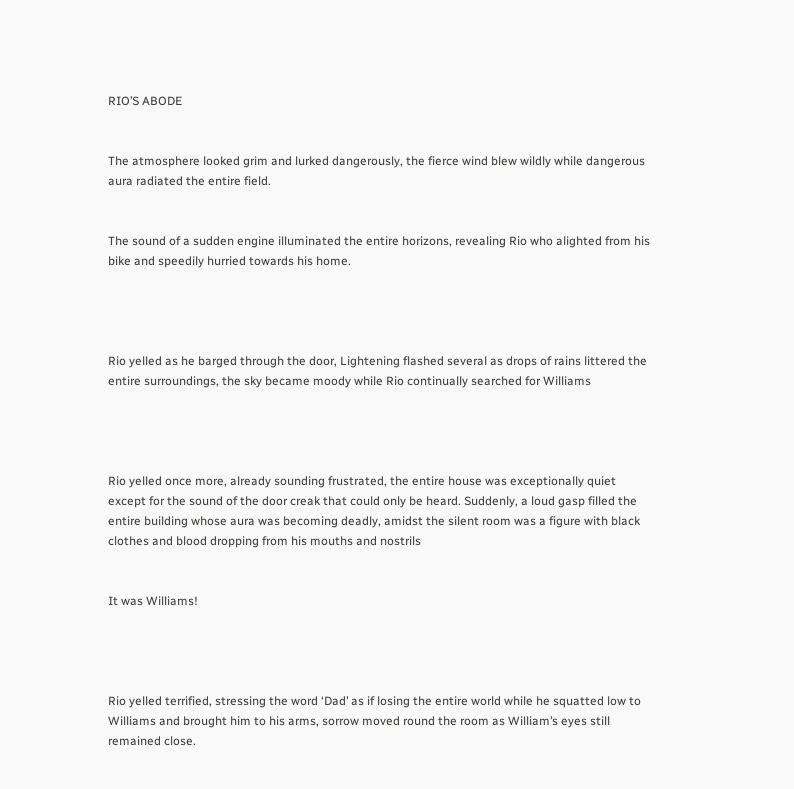RIO’S ABODE


The atmosphere looked grim and lurked dangerously, the fierce wind blew wildly while dangerous aura radiated the entire field.


The sound of a sudden engine illuminated the entire horizons, revealing Rio who alighted from his bike and speedily hurried towards his home.




Rio yelled as he barged through the door, Lightening flashed several as drops of rains littered the entire surroundings, the sky became moody while Rio continually searched for Williams




Rio yelled once more, already sounding frustrated, the entire house was exceptionally quiet except for the sound of the door creak that could only be heard. Suddenly, a loud gasp filled the entire building whose aura was becoming deadly, amidst the silent room was a figure with black clothes and blood dropping from his mouths and nostrils


It was Williams!




Rio yelled terrified, stressing the word ‘Dad’ as if losing the entire world while he squatted low to Williams and brought him to his arms, sorrow moved round the room as William’s eyes still remained close.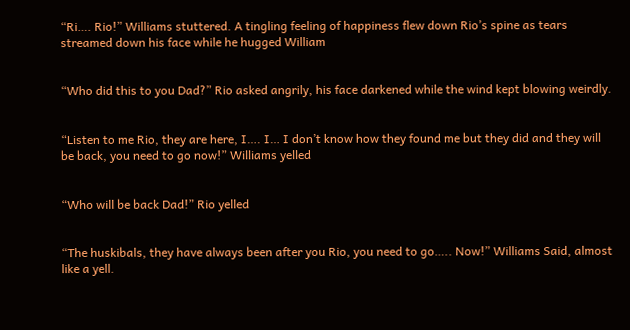“Ri…. Rio!” Williams stuttered. A tingling feeling of happiness flew down Rio’s spine as tears streamed down his face while he hugged William


“Who did this to you Dad?” Rio asked angrily, his face darkened while the wind kept blowing weirdly.


“Listen to me Rio, they are here, I…. I… I don’t know how they found me but they did and they will be back, you need to go now!” Williams yelled


“Who will be back Dad!” Rio yelled


“The huskibals, they have always been after you Rio, you need to go….. Now!” Williams Said, almost like a yell.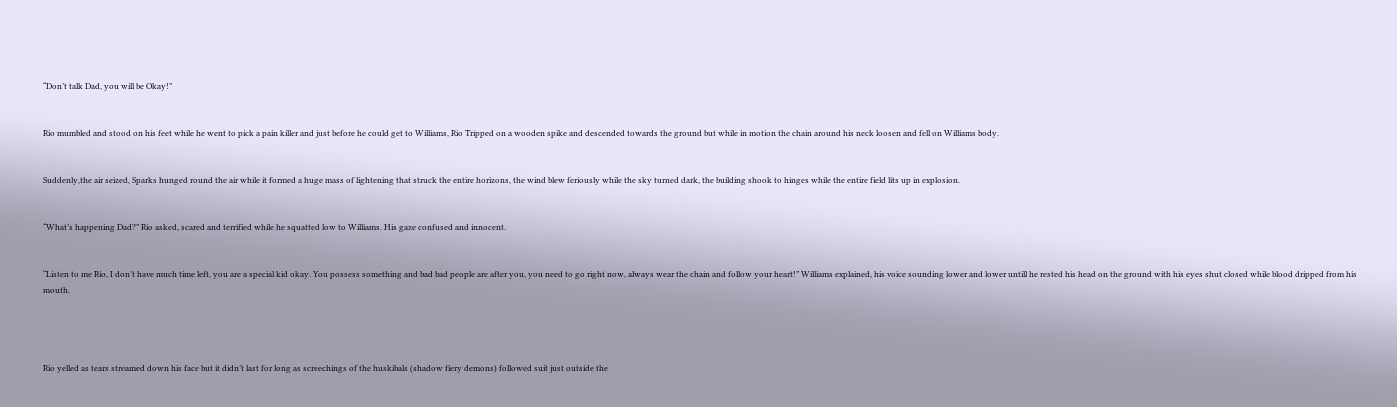“Don’t talk Dad, you will be Okay!”


Rio mumbled and stood on his feet while he went to pick a pain killer and just before he could get to Williams, Rio Tripped on a wooden spike and descended towards the ground but while in motion the chain around his neck loosen and fell on Williams body.


Suddenly,the air seized, Sparks hunged round the air while it formed a huge mass of lightening that struck the entire horizons, the wind blew feriously while the sky turned dark, the building shook to hinges while the entire field lits up in explosion.


“What’s happening Dad?” Rio asked, scared and terrified while he squatted low to Williams. His gaze confused and innocent.


“Listen to me Rio, I don’t have much time left, you are a special kid okay. You possess something and bad bad people are after you, you need to go right now, always wear the chain and follow your heart!” Williams explained, his voice sounding lower and lower untill he rested his head on the ground with his eyes shut closed while blood dripped from his mouth.




Rio yelled as tears streamed down his face but it didn’t last for long as screechings of the huskibals (shadow fiery demons) followed suit just outside the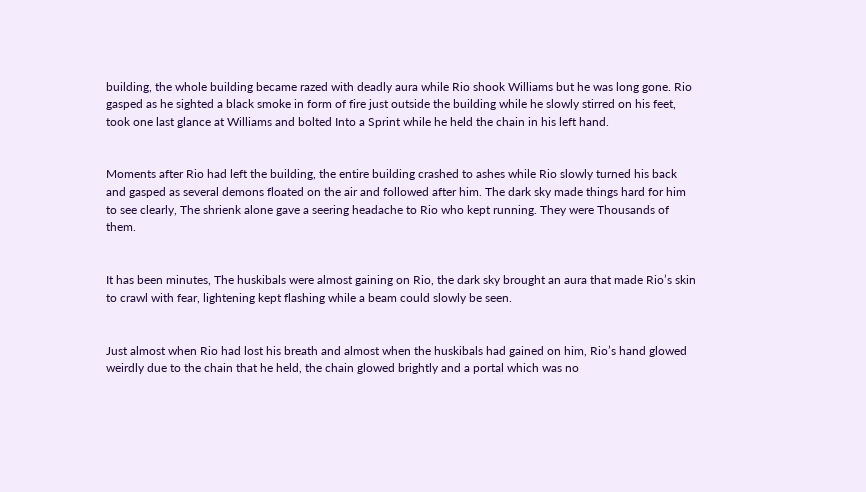building, the whole building became razed with deadly aura while Rio shook Williams but he was long gone. Rio gasped as he sighted a black smoke in form of fire just outside the building while he slowly stirred on his feet, took one last glance at Williams and bolted Into a Sprint while he held the chain in his left hand.


Moments after Rio had left the building, the entire building crashed to ashes while Rio slowly turned his back and gasped as several demons floated on the air and followed after him. The dark sky made things hard for him to see clearly, The shrienk alone gave a seering headache to Rio who kept running. They were Thousands of them.


It has been minutes, The huskibals were almost gaining on Rio, the dark sky brought an aura that made Rio’s skin to crawl with fear, lightening kept flashing while a beam could slowly be seen.


Just almost when Rio had lost his breath and almost when the huskibals had gained on him, Rio’s hand glowed weirdly due to the chain that he held, the chain glowed brightly and a portal which was no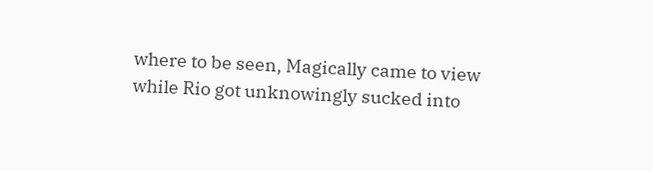where to be seen, Magically came to view while Rio got unknowingly sucked into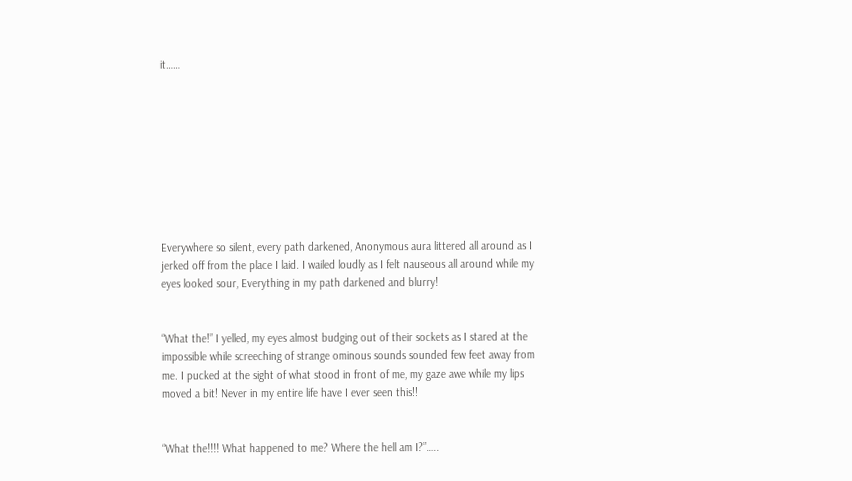it……









Everywhere so silent, every path darkened, Anonymous aura littered all around as I jerked off from the place I laid. I wailed loudly as I felt nauseous all around while my eyes looked sour, Everything in my path darkened and blurry!


“What the!” I yelled, my eyes almost budging out of their sockets as I stared at the impossible while screeching of strange ominous sounds sounded few feet away from me. I pucked at the sight of what stood in front of me, my gaze awe while my lips moved a bit! Never in my entire life have I ever seen this!!


“What the!!!! What happened to me? Where the hell am I?”…..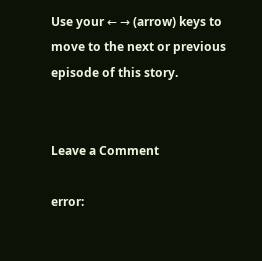Use your ← → (arrow) keys to move to the next or previous episode of this story.


Leave a Comment

error: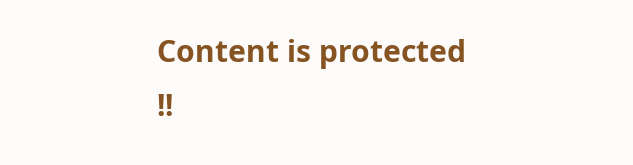Content is protected !!